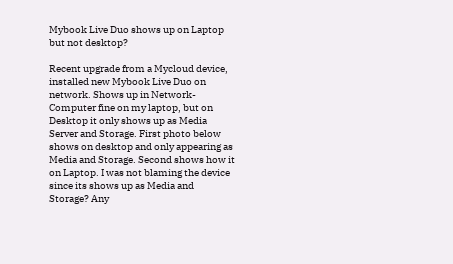Mybook Live Duo shows up on Laptop but not desktop?

Recent upgrade from a Mycloud device, installed new Mybook Live Duo on network. Shows up in Network-Computer fine on my laptop, but on Desktop it only shows up as Media Server and Storage. First photo below shows on desktop and only appearing as Media and Storage. Second shows how it on Laptop. I was not blaming the device since its shows up as Media and Storage? Any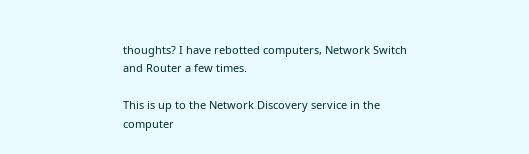thoughts? I have rebotted computers, Network Switch and Router a few times.

This is up to the Network Discovery service in the computer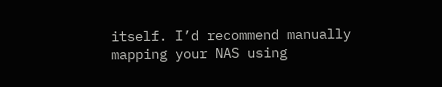itself. I’d recommend manually mapping your NAS using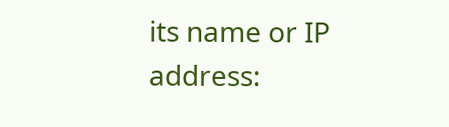its name or IP address: